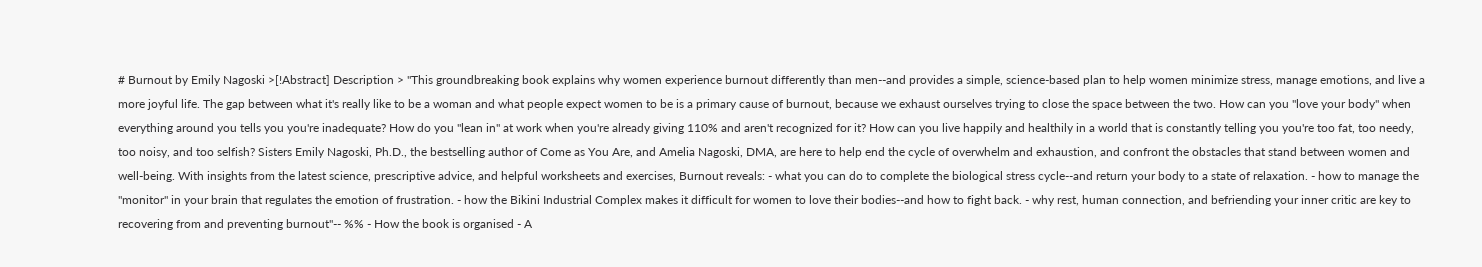# Burnout by Emily Nagoski >[!Abstract] Description > "This groundbreaking book explains why women experience burnout differently than men--and provides a simple, science-based plan to help women minimize stress, manage emotions, and live a more joyful life. The gap between what it's really like to be a woman and what people expect women to be is a primary cause of burnout, because we exhaust ourselves trying to close the space between the two. How can you "love your body" when everything around you tells you you're inadequate? How do you "lean in" at work when you're already giving 110% and aren't recognized for it? How can you live happily and healthily in a world that is constantly telling you you're too fat, too needy, too noisy, and too selfish? Sisters Emily Nagoski, Ph.D., the bestselling author of Come as You Are, and Amelia Nagoski, DMA, are here to help end the cycle of overwhelm and exhaustion, and confront the obstacles that stand between women and well-being. With insights from the latest science, prescriptive advice, and helpful worksheets and exercises, Burnout reveals: - what you can do to complete the biological stress cycle--and return your body to a state of relaxation. - how to manage the "monitor" in your brain that regulates the emotion of frustration. - how the Bikini Industrial Complex makes it difficult for women to love their bodies--and how to fight back. - why rest, human connection, and befriending your inner critic are key to recovering from and preventing burnout"-- %% - How the book is organised - A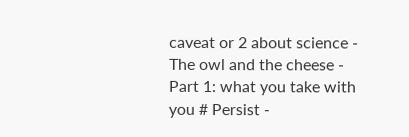caveat or 2 about science - The owl and the cheese - Part 1: what you take with you # Persist -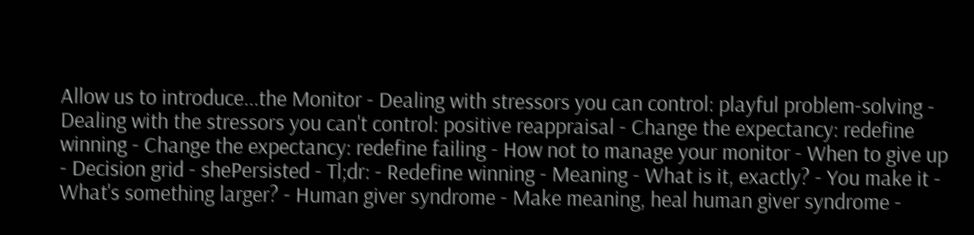Allow us to introduce...the Monitor - Dealing with stressors you can control: playful problem-solving - Dealing with the stressors you can't control: positive reappraisal - Change the expectancy: redefine winning - Change the expectancy: redefine failing - How not to manage your monitor - When to give up - Decision grid - shePersisted - Tl;dr: - Redefine winning - Meaning - What is it, exactly? - You make it - What's something larger? - Human giver syndrome - Make meaning, heal human giver syndrome -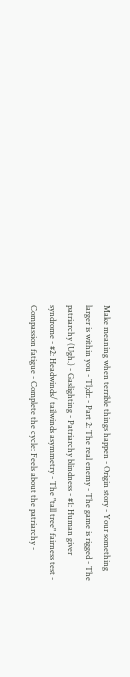Make meaning when terrible things happen - Origin story - Your something larger is within you - Tl;dr: - Part 2: The real enemy - The game is rigged - The patriarchy (Ugh.) - Gaslighting - Patriarchy blindness - #1: Human giver syndrome - #2: Headwinds/ tailwinds asymmetry - The "tall tree" fairness test - Compassion fatigue - Complete the cycle: Feels about the patriarchy -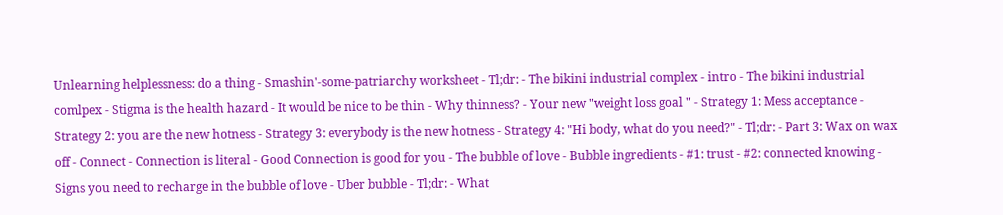Unlearning helplessness: do a thing - Smashin'-some-patriarchy worksheet - Tl;dr: - The bikini industrial complex - intro - The bikini industrial comlpex - Stigma is the health hazard - It would be nice to be thin - Why thinness? - Your new "weight loss goal " - Strategy 1: Mess acceptance - Strategy 2: you are the new hotness - Strategy 3: everybody is the new hotness - Strategy 4: "Hi body, what do you need?" - Tl;dr: - Part 3: Wax on wax off - Connect - Connection is literal - Good Connection is good for you - The bubble of love - Bubble ingredients - #1: trust - #2: connected knowing - Signs you need to recharge in the bubble of love - Uber bubble - Tl;dr: - What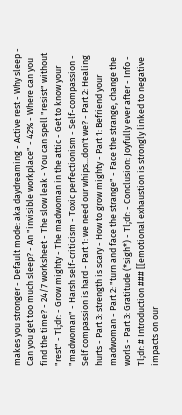makes you stronger - Default mode: aka daydreaming - Active rest - Why sleep - Can you get too much sleep? - An "invisible workplace" - 42% - Where can you find the time? - 24/7 worksheet - The slow leak - You can spell "resist" without "rest" - Tl;dr: - Grow mighty - The madwoman in the attic - Get to know your "madwoman" - Harsh self-criticism - Toxic perfectionism - Self-compassion - Self compassion is hard - Part 1: we need our whips...don't we? - Part 2: Healing hurts - Part 3: strength is scary - How to grow mighty - Part 1: Befriend your madwoman - Part 2: "turn and face the strange" - Face the strange, change the worls - Part 3: Gratitude (*sigh*) - Tl;dr: - Conclusion: Joyfully ever after - Info - Tl;dr: # Introduction ### [[emotional exhaustion is strongly linked to negative impacts on our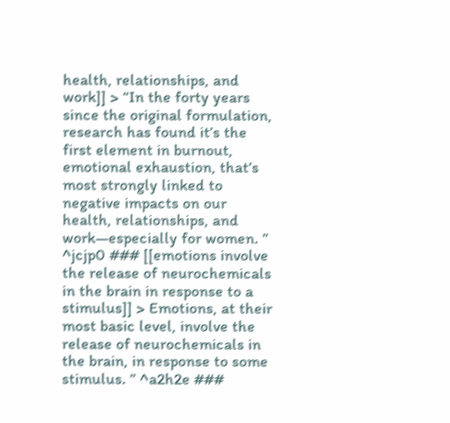health, relationships, and work]] > “In the forty years since the original formulation, research has found it’s the first element in burnout, emotional exhaustion, that’s most strongly linked to negative impacts on our health, relationships, and work—especially for women. ” ^jcjp0 ### [[emotions involve the release of neurochemicals in the brain in response to a stimulus]] > Emotions, at their most basic level, involve the release of neurochemicals in the brain, in response to some stimulus. ” ^a2h2e ###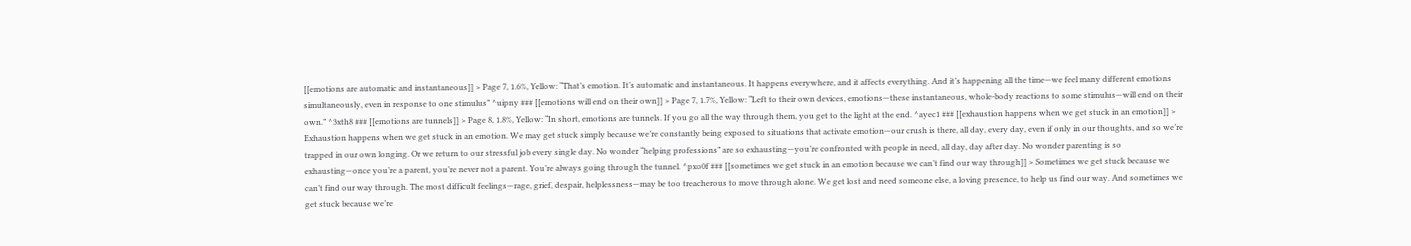[[emotions are automatic and instantaneous]] > Page 7, 1.6%, Yellow: “That’s emotion. It’s automatic and instantaneous. It happens everywhere, and it affects everything. And it’s happening all the time—we feel many different emotions simultaneously, even in response to one stimulus” ^uipny ### [[emotions will end on their own]] > Page 7, 1.7%, Yellow: “Left to their own devices, emotions—these instantaneous, whole-body reactions to some stimulus—will end on their own.” ^3xth8 ### [[emotions are tunnels]] > Page 8, 1.8%, Yellow: “In short, emotions are tunnels. If you go all the way through them, you get to the light at the end. ^ayec1 ### [[exhaustion happens when we get stuck in an emotion]] > Exhaustion happens when we get stuck in an emotion. We may get stuck simply because we’re constantly being exposed to situations that activate emotion—our crush is there, all day, every day, even if only in our thoughts, and so we’re trapped in our own longing. Or we return to our stressful job every single day. No wonder “helping professions” are so exhausting—you’re confronted with people in need, all day, day after day. No wonder parenting is so exhausting—once you’re a parent, you’re never not a parent. You’re always going through the tunnel. ^pxo0f ### [[sometimes we get stuck in an emotion because we can’t find our way through]] > Sometimes we get stuck because we can’t find our way through. The most difficult feelings—rage, grief, despair, helplessness—may be too treacherous to move through alone. We get lost and need someone else, a loving presence, to help us find our way. And sometimes we get stuck because we’re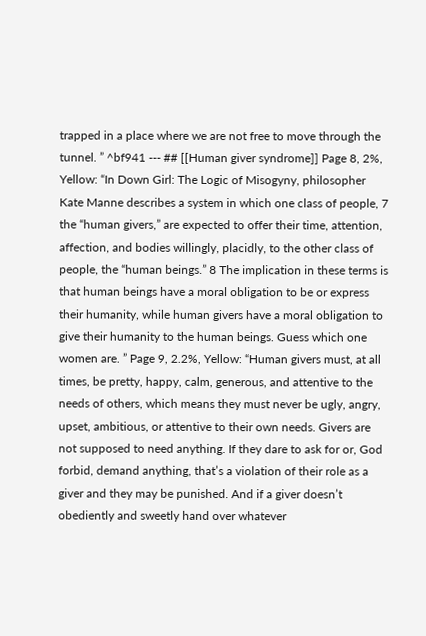trapped in a place where we are not free to move through the tunnel. ” ^bf941 --- ## [[Human giver syndrome]] Page 8, 2%, Yellow: “In Down Girl: The Logic of Misogyny, philosopher Kate Manne describes a system in which one class of people, 7 the “human givers,” are expected to offer their time, attention, affection, and bodies willingly, placidly, to the other class of people, the “human beings.” 8 The implication in these terms is that human beings have a moral obligation to be or express their humanity, while human givers have a moral obligation to give their humanity to the human beings. Guess which one women are. ” Page 9, 2.2%, Yellow: “Human givers must, at all times, be pretty, happy, calm, generous, and attentive to the needs of others, which means they must never be ugly, angry, upset, ambitious, or attentive to their own needs. Givers are not supposed to need anything. If they dare to ask for or, God forbid, demand anything, that’s a violation of their role as a giver and they may be punished. And if a giver doesn’t obediently and sweetly hand over whatever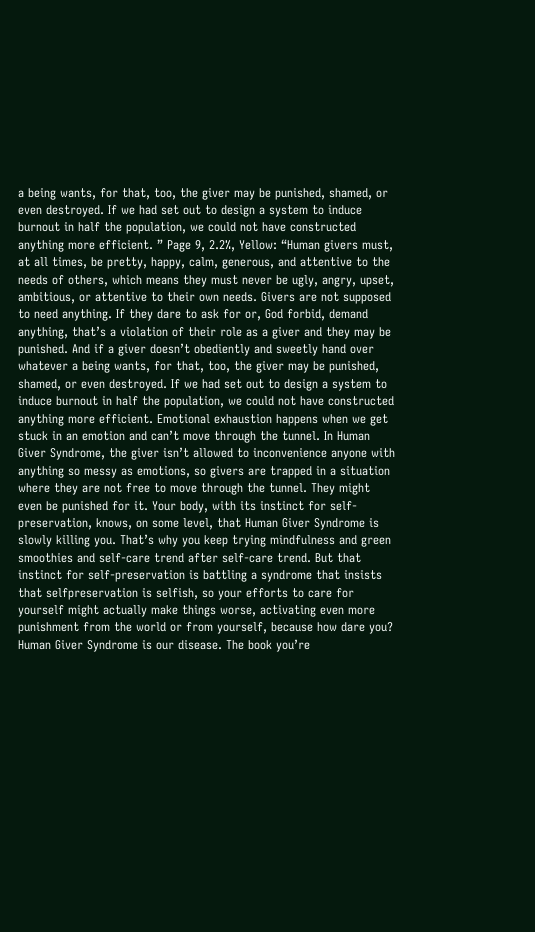a being wants, for that, too, the giver may be punished, shamed, or even destroyed. If we had set out to design a system to induce burnout in half the population, we could not have constructed anything more efficient. ” Page 9, 2.2%, Yellow: “Human givers must, at all times, be pretty, happy, calm, generous, and attentive to the needs of others, which means they must never be ugly, angry, upset, ambitious, or attentive to their own needs. Givers are not supposed to need anything. If they dare to ask for or, God forbid, demand anything, that’s a violation of their role as a giver and they may be punished. And if a giver doesn’t obediently and sweetly hand over whatever a being wants, for that, too, the giver may be punished, shamed, or even destroyed. If we had set out to design a system to induce burnout in half the population, we could not have constructed anything more efficient. Emotional exhaustion happens when we get stuck in an emotion and can’t move through the tunnel. In Human Giver Syndrome, the giver isn’t allowed to inconvenience anyone with anything so messy as emotions, so givers are trapped in a situation where they are not free to move through the tunnel. They might even be punished for it. Your body, with its instinct for self-preservation, knows, on some level, that Human Giver Syndrome is slowly killing you. That’s why you keep trying mindfulness and green smoothies and self-care trend after self-care trend. But that instinct for self-preservation is battling a syndrome that insists that selfpreservation is selfish, so your efforts to care for yourself might actually make things worse, activating even more punishment from the world or from yourself, because how dare you? Human Giver Syndrome is our disease. The book you’re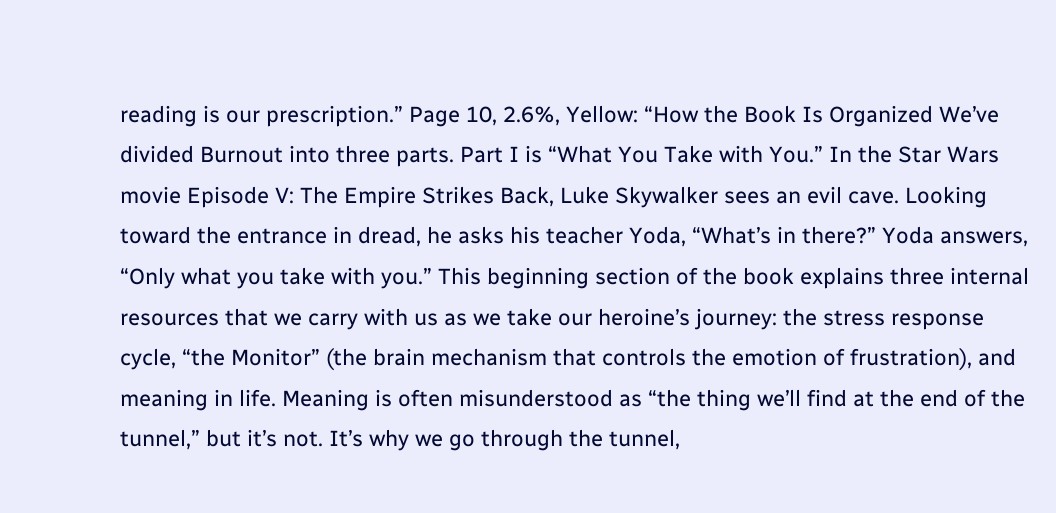reading is our prescription.” Page 10, 2.6%, Yellow: “How the Book Is Organized We’ve divided Burnout into three parts. Part I is “What You Take with You.” In the Star Wars movie Episode V: The Empire Strikes Back, Luke Skywalker sees an evil cave. Looking toward the entrance in dread, he asks his teacher Yoda, “What’s in there?” Yoda answers, “Only what you take with you.” This beginning section of the book explains three internal resources that we carry with us as we take our heroine’s journey: the stress response cycle, “the Monitor” (the brain mechanism that controls the emotion of frustration), and meaning in life. Meaning is often misunderstood as “the thing we’ll find at the end of the tunnel,” but it’s not. It’s why we go through the tunnel,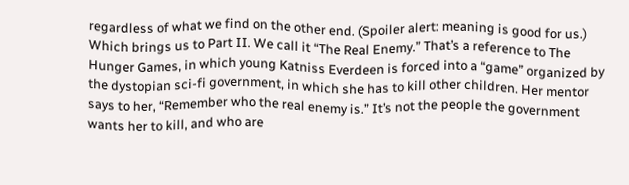regardless of what we find on the other end. (Spoiler alert: meaning is good for us.) Which brings us to Part II. We call it “The Real Enemy.” That’s a reference to The Hunger Games, in which young Katniss Everdeen is forced into a “game” organized by the dystopian sci-fi government, in which she has to kill other children. Her mentor says to her, “Remember who the real enemy is.” It’s not the people the government wants her to kill, and who are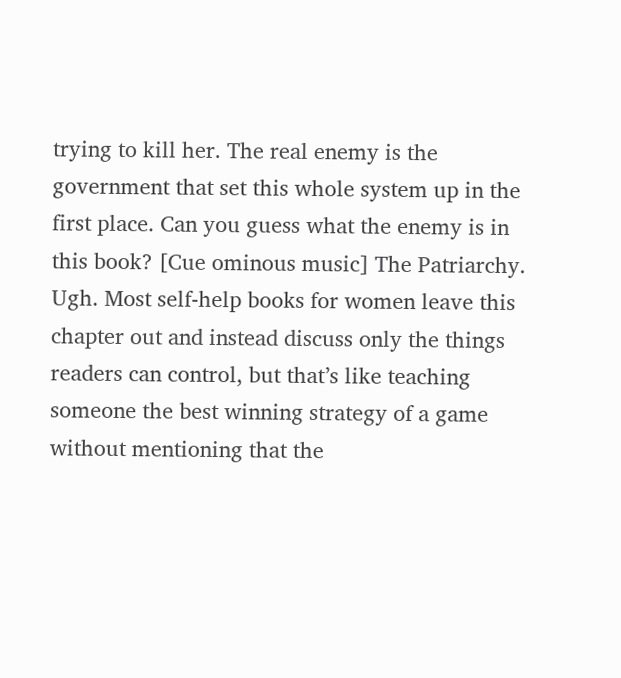trying to kill her. The real enemy is the government that set this whole system up in the first place. Can you guess what the enemy is in this book? [Cue ominous music] The Patriarchy. Ugh. Most self-help books for women leave this chapter out and instead discuss only the things readers can control, but that’s like teaching someone the best winning strategy of a game without mentioning that the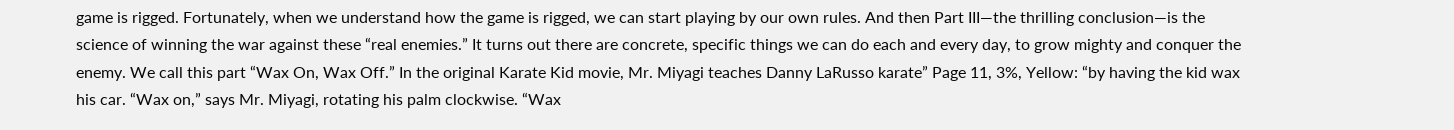game is rigged. Fortunately, when we understand how the game is rigged, we can start playing by our own rules. And then Part III—the thrilling conclusion—is the science of winning the war against these “real enemies.” It turns out there are concrete, specific things we can do each and every day, to grow mighty and conquer the enemy. We call this part “Wax On, Wax Off.” In the original Karate Kid movie, Mr. Miyagi teaches Danny LaRusso karate” Page 11, 3%, Yellow: “by having the kid wax his car. “Wax on,” says Mr. Miyagi, rotating his palm clockwise. “Wax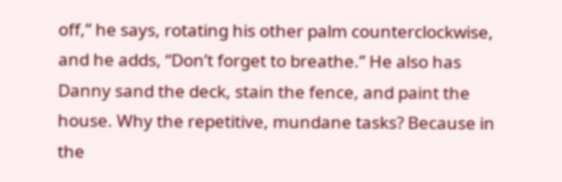off,” he says, rotating his other palm counterclockwise, and he adds, “Don’t forget to breathe.” He also has Danny sand the deck, stain the fence, and paint the house. Why the repetitive, mundane tasks? Because in the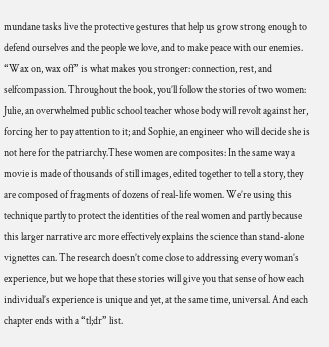mundane tasks live the protective gestures that help us grow strong enough to defend ourselves and the people we love, and to make peace with our enemies. “Wax on, wax off” is what makes you stronger: connection, rest, and selfcompassion. Throughout the book, you’ll follow the stories of two women: Julie, an overwhelmed public school teacher whose body will revolt against her, forcing her to pay attention to it; and Sophie, an engineer who will decide she is not here for the patriarchy.These women are composites: In the same way a movie is made of thousands of still images, edited together to tell a story, they are composed of fragments of dozens of real-life women. We’re using this technique partly to protect the identities of the real women and partly because this larger narrative arc more effectively explains the science than stand-alone vignettes can. The research doesn’t come close to addressing every woman’s experience, but we hope that these stories will give you that sense of how each individual’s experience is unique and yet, at the same time, universal. And each chapter ends with a “tl;dr” list.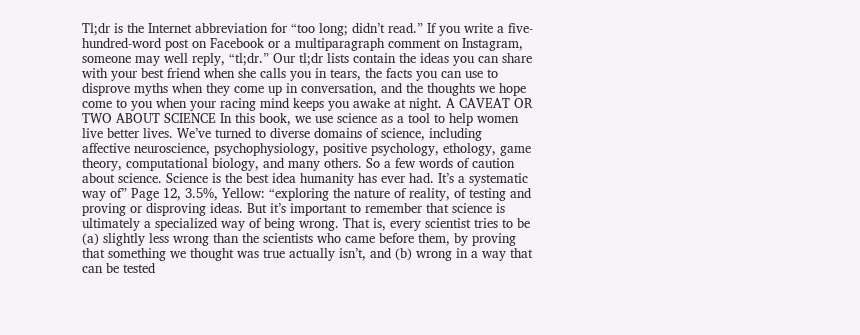Tl;dr is the Internet abbreviation for “too long; didn’t read.” If you write a five-hundred-word post on Facebook or a multiparagraph comment on Instagram, someone may well reply, “tl;dr.” Our tl;dr lists contain the ideas you can share with your best friend when she calls you in tears, the facts you can use to disprove myths when they come up in conversation, and the thoughts we hope come to you when your racing mind keeps you awake at night. A CAVEAT OR TWO ABOUT SCIENCE In this book, we use science as a tool to help women live better lives. We’ve turned to diverse domains of science, including affective neuroscience, psychophysiology, positive psychology, ethology, game theory, computational biology, and many others. So a few words of caution about science. Science is the best idea humanity has ever had. It’s a systematic way of” Page 12, 3.5%, Yellow: “exploring the nature of reality, of testing and proving or disproving ideas. But it’s important to remember that science is ultimately a specialized way of being wrong. That is, every scientist tries to be (a) slightly less wrong than the scientists who came before them, by proving that something we thought was true actually isn’t, and (b) wrong in a way that can be tested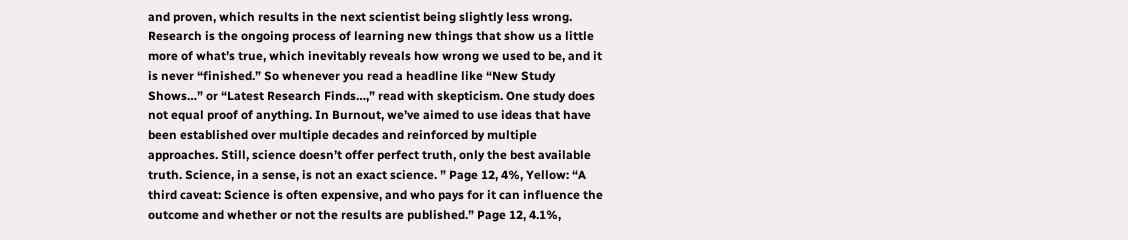and proven, which results in the next scientist being slightly less wrong. Research is the ongoing process of learning new things that show us a little more of what’s true, which inevitably reveals how wrong we used to be, and it is never “finished.” So whenever you read a headline like “New Study Shows…” or “Latest Research Finds…,” read with skepticism. One study does not equal proof of anything. In Burnout, we’ve aimed to use ideas that have been established over multiple decades and reinforced by multiple approaches. Still, science doesn’t offer perfect truth, only the best available truth. Science, in a sense, is not an exact science. ” Page 12, 4%, Yellow: “A third caveat: Science is often expensive, and who pays for it can influence the outcome and whether or not the results are published.” Page 12, 4.1%,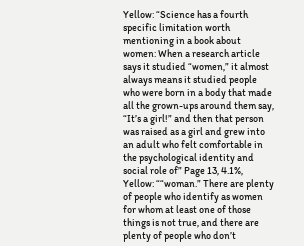Yellow: “Science has a fourth specific limitation worth mentioning in a book about women: When a research article says it studied “women,” it almost always means it studied people who were born in a body that made all the grown-ups around them say, “It’s a girl!” and then that person was raised as a girl and grew into an adult who felt comfortable in the psychological identity and social role of” Page 13, 4.1%, Yellow: ““woman.” There are plenty of people who identify as women for whom at least one of those things is not true, and there are plenty of people who don’t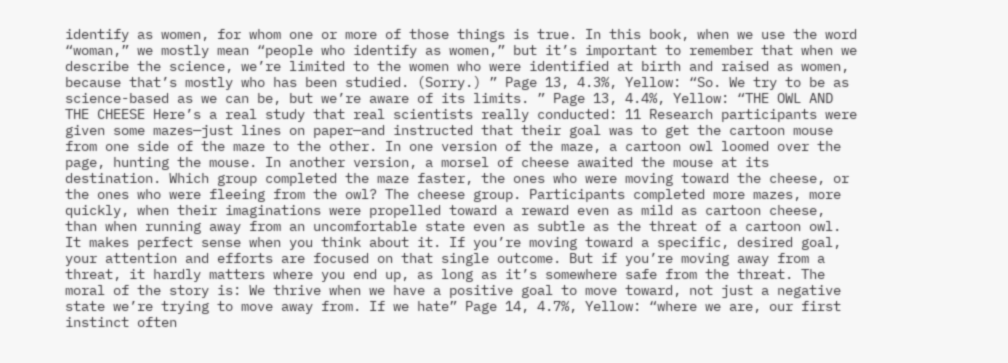identify as women, for whom one or more of those things is true. In this book, when we use the word “woman,” we mostly mean “people who identify as women,” but it’s important to remember that when we describe the science, we’re limited to the women who were identified at birth and raised as women, because that’s mostly who has been studied. (Sorry.) ” Page 13, 4.3%, Yellow: “So. We try to be as science-based as we can be, but we’re aware of its limits. ” Page 13, 4.4%, Yellow: “THE OWL AND THE CHEESE Here’s a real study that real scientists really conducted: 11 Research participants were given some mazes—just lines on paper—and instructed that their goal was to get the cartoon mouse from one side of the maze to the other. In one version of the maze, a cartoon owl loomed over the page, hunting the mouse. In another version, a morsel of cheese awaited the mouse at its destination. Which group completed the maze faster, the ones who were moving toward the cheese, or the ones who were fleeing from the owl? The cheese group. Participants completed more mazes, more quickly, when their imaginations were propelled toward a reward even as mild as cartoon cheese, than when running away from an uncomfortable state even as subtle as the threat of a cartoon owl. It makes perfect sense when you think about it. If you’re moving toward a specific, desired goal, your attention and efforts are focused on that single outcome. But if you’re moving away from a threat, it hardly matters where you end up, as long as it’s somewhere safe from the threat. The moral of the story is: We thrive when we have a positive goal to move toward, not just a negative state we’re trying to move away from. If we hate” Page 14, 4.7%, Yellow: “where we are, our first instinct often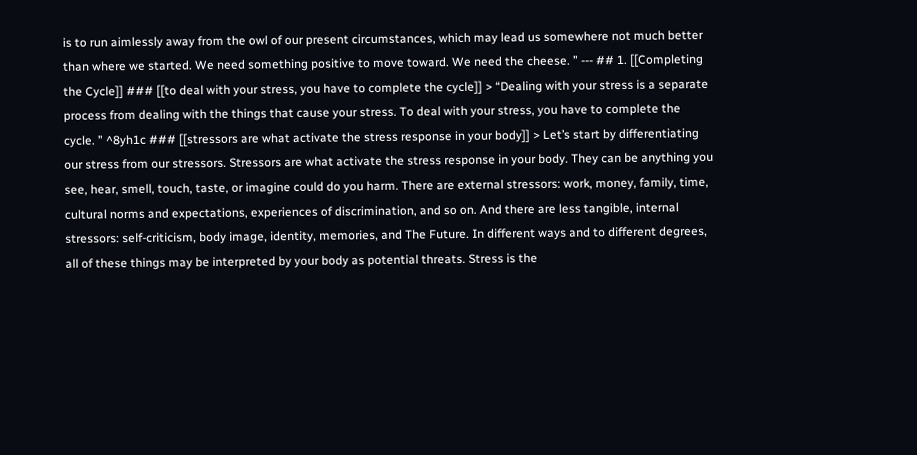is to run aimlessly away from the owl of our present circumstances, which may lead us somewhere not much better than where we started. We need something positive to move toward. We need the cheese. ” --- ## 1. [[Completing the Cycle]] ### [[to deal with your stress, you have to complete the cycle]] > “Dealing with your stress is a separate process from dealing with the things that cause your stress. To deal with your stress, you have to complete the cycle. ” ^8yh1c ### [[stressors are what activate the stress response in your body]] > Let’s start by differentiating our stress from our stressors. Stressors are what activate the stress response in your body. They can be anything you see, hear, smell, touch, taste, or imagine could do you harm. There are external stressors: work, money, family, time, cultural norms and expectations, experiences of discrimination, and so on. And there are less tangible, internal stressors: self-criticism, body image, identity, memories, and The Future. In different ways and to different degrees, all of these things may be interpreted by your body as potential threats. Stress is the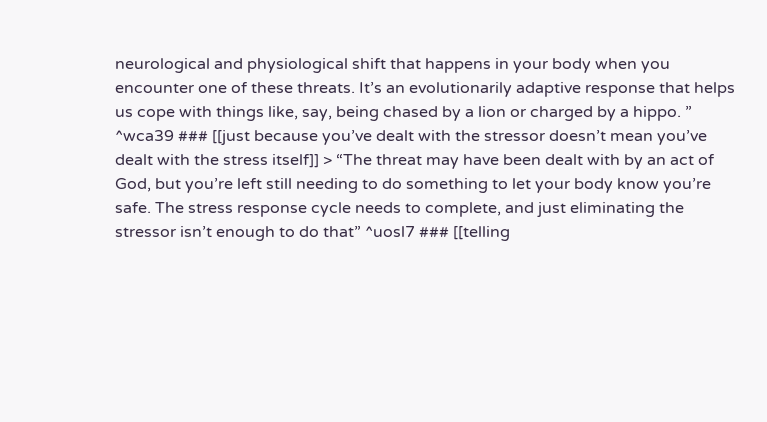neurological and physiological shift that happens in your body when you encounter one of these threats. It’s an evolutionarily adaptive response that helps us cope with things like, say, being chased by a lion or charged by a hippo. ” ^wca39 ### [[just because you’ve dealt with the stressor doesn’t mean you’ve dealt with the stress itself]] > “The threat may have been dealt with by an act of God, but you’re left still needing to do something to let your body know you’re safe. The stress response cycle needs to complete, and just eliminating the stressor isn’t enough to do that” ^uosl7 ### [[telling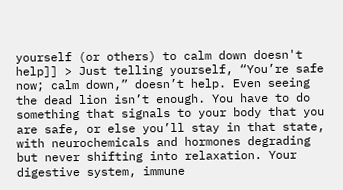yourself (or others) to calm down doesn't help]] > Just telling yourself, “You’re safe now; calm down,” doesn’t help. Even seeing the dead lion isn’t enough. You have to do something that signals to your body that you are safe, or else you’ll stay in that state, with neurochemicals and hormones degrading but never shifting into relaxation. Your digestive system, immune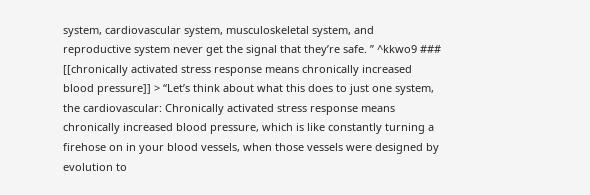system, cardiovascular system, musculoskeletal system, and reproductive system never get the signal that they’re safe. ” ^kkwo9 ### [[chronically activated stress response means chronically increased blood pressure]] > “Let’s think about what this does to just one system, the cardiovascular: Chronically activated stress response means chronically increased blood pressure, which is like constantly turning a firehose on in your blood vessels, when those vessels were designed by evolution to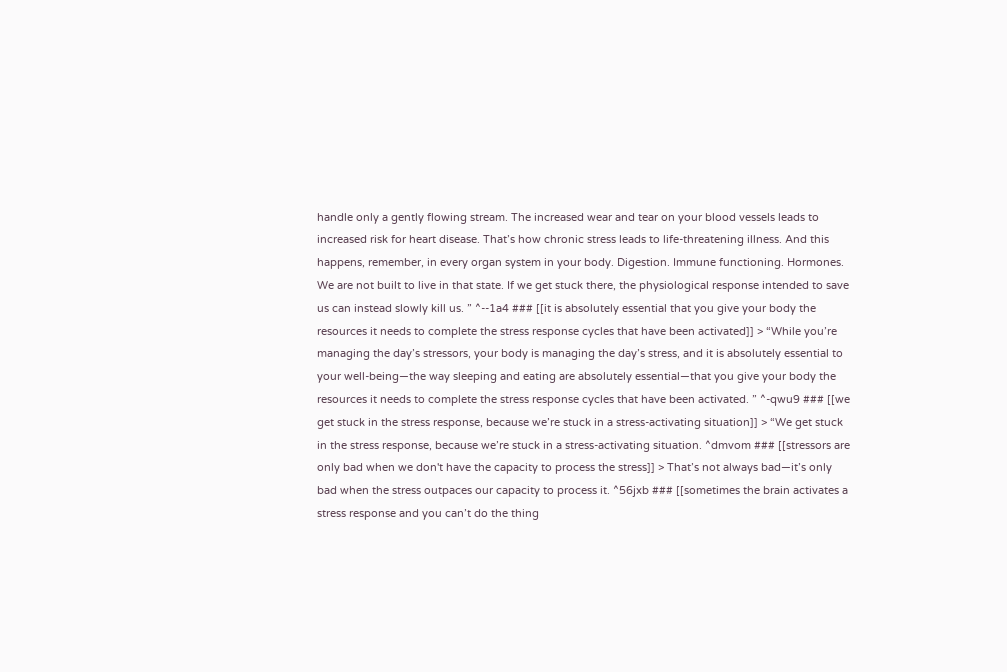handle only a gently flowing stream. The increased wear and tear on your blood vessels leads to increased risk for heart disease. That’s how chronic stress leads to life-threatening illness. And this happens, remember, in every organ system in your body. Digestion. Immune functioning. Hormones. We are not built to live in that state. If we get stuck there, the physiological response intended to save us can instead slowly kill us. ” ^--1a4 ### [[it is absolutely essential that you give your body the resources it needs to complete the stress response cycles that have been activated]] > “While you’re managing the day’s stressors, your body is managing the day’s stress, and it is absolutely essential to your well-being—the way sleeping and eating are absolutely essential—that you give your body the resources it needs to complete the stress response cycles that have been activated. ” ^-qwu9 ### [[we get stuck in the stress response, because we’re stuck in a stress-activating situation]] > “We get stuck in the stress response, because we’re stuck in a stress-activating situation. ^dmvom ### [[stressors are only bad when we don't have the capacity to process the stress]] > That’s not always bad—it’s only bad when the stress outpaces our capacity to process it. ^56jxb ### [[sometimes the brain activates a stress response and you can’t do the thing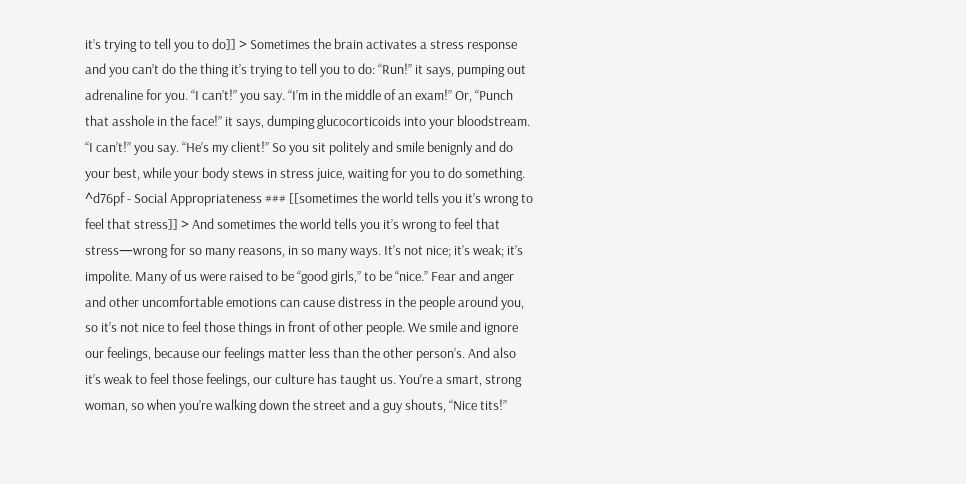it’s trying to tell you to do]] > Sometimes the brain activates a stress response and you can’t do the thing it’s trying to tell you to do: “Run!” it says, pumping out adrenaline for you. “I can’t!” you say. “I’m in the middle of an exam!” Or, “Punch that asshole in the face!” it says, dumping glucocorticoids into your bloodstream. “I can’t!” you say. “He’s my client!” So you sit politely and smile benignly and do your best, while your body stews in stress juice, waiting for you to do something. ^d76pf - Social Appropriateness ### [[sometimes the world tells you it’s wrong to feel that stress]] > And sometimes the world tells you it’s wrong to feel that stress—wrong for so many reasons, in so many ways. It’s not nice; it’s weak; it’s impolite. Many of us were raised to be “good girls,” to be “nice.” Fear and anger and other uncomfortable emotions can cause distress in the people around you, so it’s not nice to feel those things in front of other people. We smile and ignore our feelings, because our feelings matter less than the other person’s. And also it’s weak to feel those feelings, our culture has taught us. You’re a smart, strong woman, so when you’re walking down the street and a guy shouts, “Nice tits!”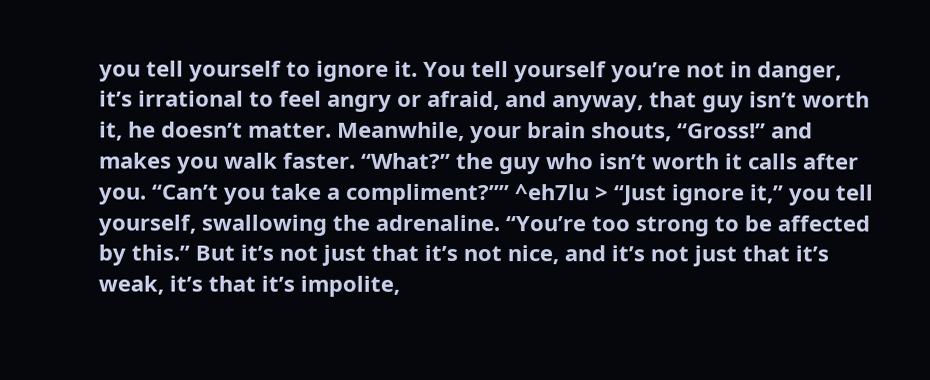you tell yourself to ignore it. You tell yourself you’re not in danger, it’s irrational to feel angry or afraid, and anyway, that guy isn’t worth it, he doesn’t matter. Meanwhile, your brain shouts, “Gross!” and makes you walk faster. “What?” the guy who isn’t worth it calls after you. “Can’t you take a compliment?”” ^eh7lu > “Just ignore it,” you tell yourself, swallowing the adrenaline. “You’re too strong to be affected by this.” But it’s not just that it’s not nice, and it’s not just that it’s weak, it’s that it’s impolite,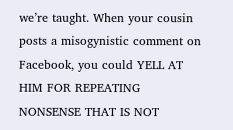we’re taught. When your cousin posts a misogynistic comment on Facebook, you could YELL AT HIM FOR REPEATING NONSENSE THAT IS NOT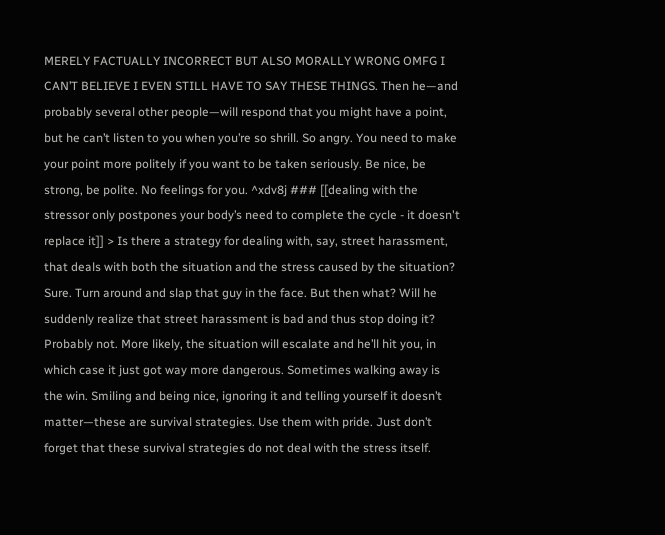MERELY FACTUALLY INCORRECT BUT ALSO MORALLY WRONG OMFG I CAN’T BELIEVE I EVEN STILL HAVE TO SAY THESE THINGS. Then he—and probably several other people—will respond that you might have a point, but he can’t listen to you when you’re so shrill. So angry. You need to make your point more politely if you want to be taken seriously. Be nice, be strong, be polite. No feelings for you. ^xdv8j ### [[dealing with the stressor only postpones your body’s need to complete the cycle - it doesn't replace it]] > Is there a strategy for dealing with, say, street harassment, that deals with both the situation and the stress caused by the situation? Sure. Turn around and slap that guy in the face. But then what? Will he suddenly realize that street harassment is bad and thus stop doing it? Probably not. More likely, the situation will escalate and he’ll hit you, in which case it just got way more dangerous. Sometimes walking away is the win. Smiling and being nice, ignoring it and telling yourself it doesn’t matter—these are survival strategies. Use them with pride. Just don’t forget that these survival strategies do not deal with the stress itself.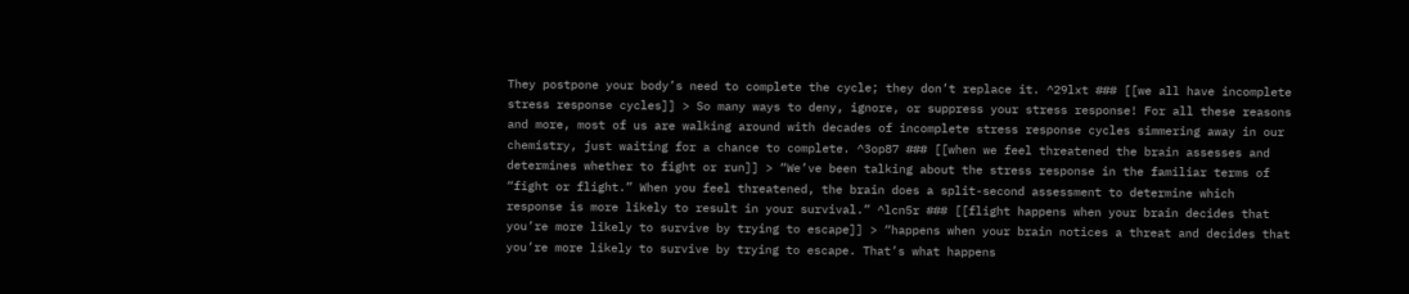They postpone your body’s need to complete the cycle; they don’t replace it. ^29lxt ### [[we all have incomplete stress response cycles]] > So many ways to deny, ignore, or suppress your stress response! For all these reasons and more, most of us are walking around with decades of incomplete stress response cycles simmering away in our chemistry, just waiting for a chance to complete. ^3op87 ### [[when we feel threatened the brain assesses and determines whether to fight or run]] > “We’ve been talking about the stress response in the familiar terms of “fight or flight.” When you feel threatened, the brain does a split-second assessment to determine which response is more likely to result in your survival.” ^lcn5r ### [[flight happens when your brain decides that you’re more likely to survive by trying to escape]] > “happens when your brain notices a threat and decides that you’re more likely to survive by trying to escape. That’s what happens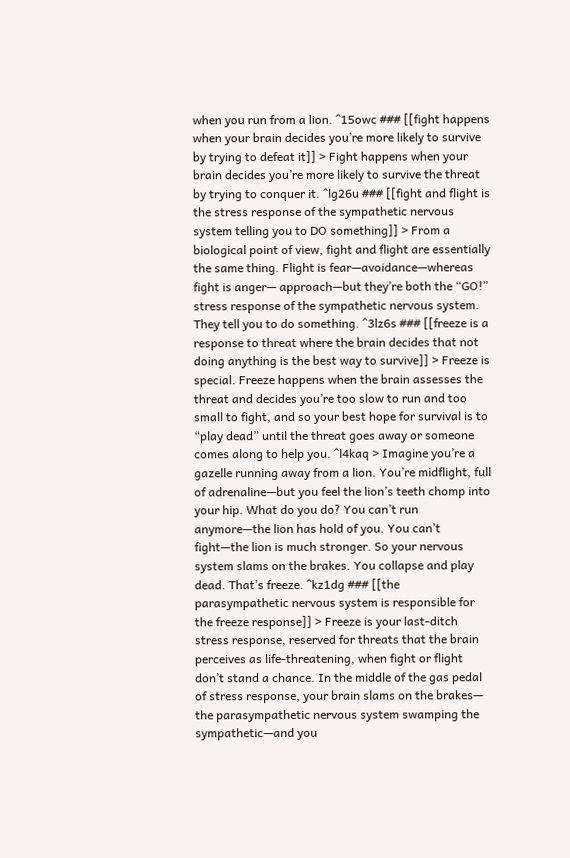when you run from a lion. ^15owc ### [[fight happens when your brain decides you’re more likely to survive by trying to defeat it]] > Fight happens when your brain decides you’re more likely to survive the threat by trying to conquer it. ^lg26u ### [[fight and flight is the stress response of the sympathetic nervous system telling you to DO something]] > From a biological point of view, fight and flight are essentially the same thing. Flight is fear—avoidance—whereas fight is anger— approach—but they’re both the “GO!” stress response of the sympathetic nervous system. They tell you to do something. ^3lz6s ### [[freeze is a response to threat where the brain decides that not doing anything is the best way to survive]] > Freeze is special. Freeze happens when the brain assesses the threat and decides you’re too slow to run and too small to fight, and so your best hope for survival is to “play dead” until the threat goes away or someone comes along to help you. ^l4kaq > Imagine you’re a gazelle running away from a lion. You’re midflight, full of adrenaline—but you feel the lion’s teeth chomp into your hip. What do you do? You can’t run anymore—the lion has hold of you. You can’t fight—the lion is much stronger. So your nervous system slams on the brakes. You collapse and play dead. That’s freeze. ^kz1dg ### [[the parasympathetic nervous system is responsible for the freeze response]] > Freeze is your last-ditch stress response, reserved for threats that the brain perceives as life-threatening, when fight or flight don’t stand a chance. In the middle of the gas pedal of stress response, your brain slams on the brakes— the parasympathetic nervous system swamping the sympathetic—and you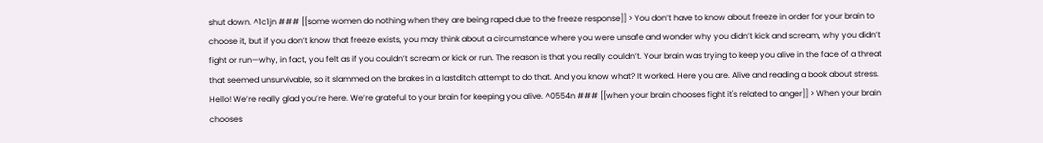shut down. ^1c1jn ### [[some women do nothing when they are being raped due to the freeze response]] > You don’t have to know about freeze in order for your brain to choose it, but if you don’t know that freeze exists, you may think about a circumstance where you were unsafe and wonder why you didn’t kick and scream, why you didn’t fight or run—why, in fact, you felt as if you couldn’t scream or kick or run. The reason is that you really couldn’t. Your brain was trying to keep you alive in the face of a threat that seemed unsurvivable, so it slammed on the brakes in a lastditch attempt to do that. And you know what? It worked. Here you are. Alive and reading a book about stress. Hello! We’re really glad you’re here. We’re grateful to your brain for keeping you alive. ^0554n ### [[when your brain chooses fight it's related to anger]] > When your brain chooses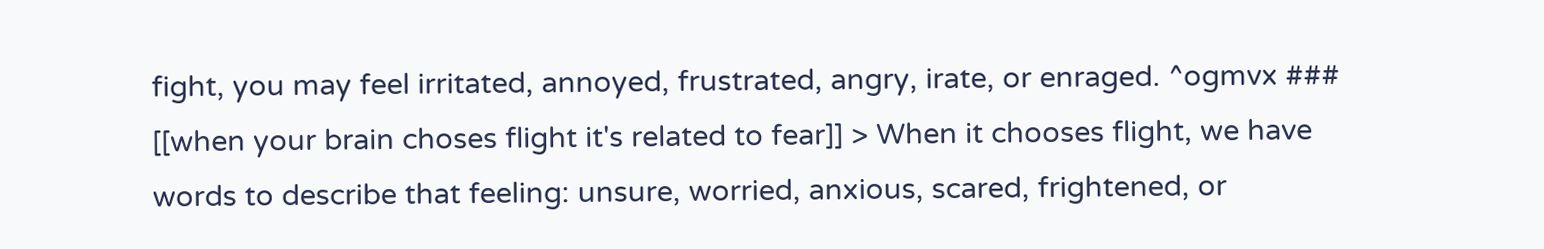fight, you may feel irritated, annoyed, frustrated, angry, irate, or enraged. ^ogmvx ### [[when your brain choses flight it's related to fear]] > When it chooses flight, we have words to describe that feeling: unsure, worried, anxious, scared, frightened, or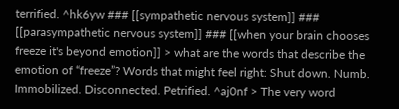terrified. ^hk6yw ### [[sympathetic nervous system]] ### [[parasympathetic nervous system]] ### [[when your brain chooses freeze it's beyond emotion]] > what are the words that describe the emotion of “freeze”? Words that might feel right: Shut down. Numb. Immobilized. Disconnected. Petrified. ^aj0nf > The very word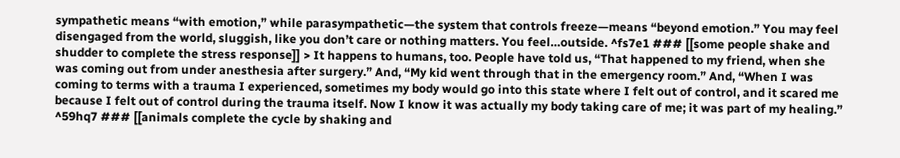sympathetic means “with emotion,” while parasympathetic—the system that controls freeze—means “beyond emotion.” You may feel disengaged from the world, sluggish, like you don’t care or nothing matters. You feel…outside. ^fs7e1 ### [[some people shake and shudder to complete the stress response]] > It happens to humans, too. People have told us, “That happened to my friend, when she was coming out from under anesthesia after surgery.” And, “My kid went through that in the emergency room.” And, “When I was coming to terms with a trauma I experienced, sometimes my body would go into this state where I felt out of control, and it scared me because I felt out of control during the trauma itself. Now I know it was actually my body taking care of me; it was part of my healing.” ^59hq7 ### [[animals complete the cycle by shaking and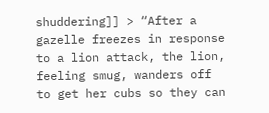shuddering]] > “After a gazelle freezes in response to a lion attack, the lion, feeling smug, wanders off to get her cubs so they can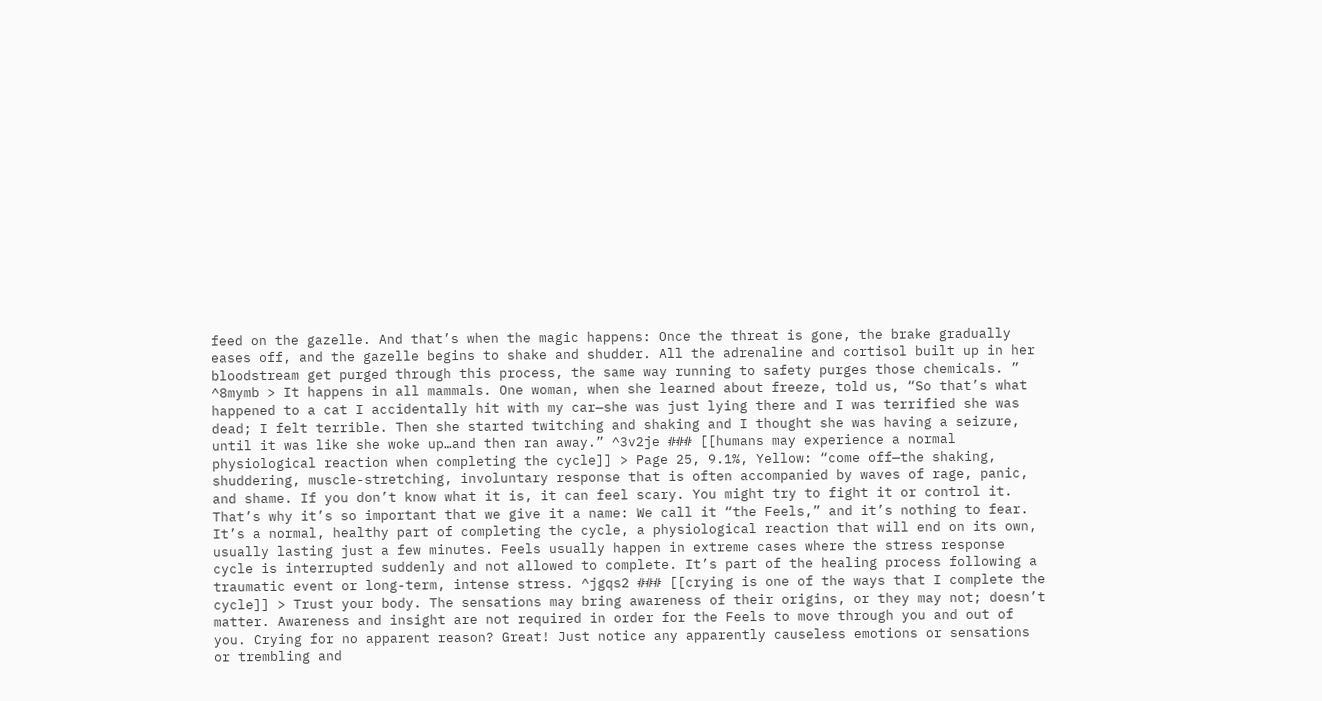feed on the gazelle. And that’s when the magic happens: Once the threat is gone, the brake gradually eases off, and the gazelle begins to shake and shudder. All the adrenaline and cortisol built up in her bloodstream get purged through this process, the same way running to safety purges those chemicals. ” ^8mymb > It happens in all mammals. One woman, when she learned about freeze, told us, “So that’s what happened to a cat I accidentally hit with my car—she was just lying there and I was terrified she was dead; I felt terrible. Then she started twitching and shaking and I thought she was having a seizure, until it was like she woke up…and then ran away.” ^3v2je ### [[humans may experience a normal physiological reaction when completing the cycle]] > Page 25, 9.1%, Yellow: “come off—the shaking, shuddering, muscle-stretching, involuntary response that is often accompanied by waves of rage, panic, and shame. If you don’t know what it is, it can feel scary. You might try to fight it or control it. That’s why it’s so important that we give it a name: We call it “the Feels,” and it’s nothing to fear. It’s a normal, healthy part of completing the cycle, a physiological reaction that will end on its own, usually lasting just a few minutes. Feels usually happen in extreme cases where the stress response cycle is interrupted suddenly and not allowed to complete. It’s part of the healing process following a traumatic event or long-term, intense stress. ^jgqs2 ### [[crying is one of the ways that I complete the cycle]] > Trust your body. The sensations may bring awareness of their origins, or they may not; doesn’t matter. Awareness and insight are not required in order for the Feels to move through you and out of you. Crying for no apparent reason? Great! Just notice any apparently causeless emotions or sensations or trembling and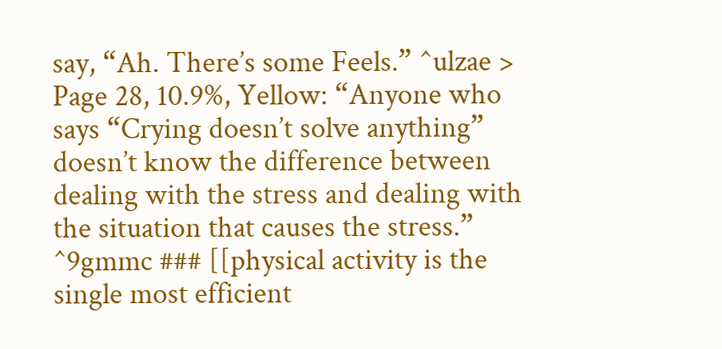say, “Ah. There’s some Feels.” ^ulzae > Page 28, 10.9%, Yellow: “Anyone who says “Crying doesn’t solve anything” doesn’t know the difference between dealing with the stress and dealing with the situation that causes the stress.” ^9gmmc ### [[physical activity is the single most efficient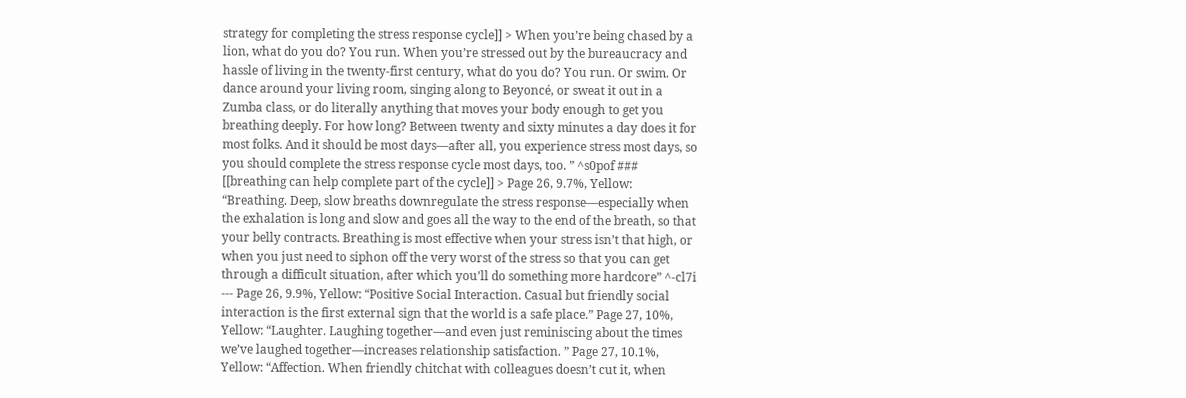strategy for completing the stress response cycle]] > When you’re being chased by a lion, what do you do? You run. When you’re stressed out by the bureaucracy and hassle of living in the twenty-first century, what do you do? You run. Or swim. Or dance around your living room, singing along to Beyoncé, or sweat it out in a Zumba class, or do literally anything that moves your body enough to get you breathing deeply. For how long? Between twenty and sixty minutes a day does it for most folks. And it should be most days—after all, you experience stress most days, so you should complete the stress response cycle most days, too. ” ^s0pof ### [[breathing can help complete part of the cycle]] > Page 26, 9.7%, Yellow: “Breathing. Deep, slow breaths downregulate the stress response—especially when the exhalation is long and slow and goes all the way to the end of the breath, so that your belly contracts. Breathing is most effective when your stress isn’t that high, or when you just need to siphon off the very worst of the stress so that you can get through a difficult situation, after which you’ll do something more hardcore” ^-cl7i --- Page 26, 9.9%, Yellow: “Positive Social Interaction. Casual but friendly social interaction is the first external sign that the world is a safe place.” Page 27, 10%, Yellow: “Laughter. Laughing together—and even just reminiscing about the times we’ve laughed together—increases relationship satisfaction. ” Page 27, 10.1%, Yellow: “Affection. When friendly chitchat with colleagues doesn’t cut it, when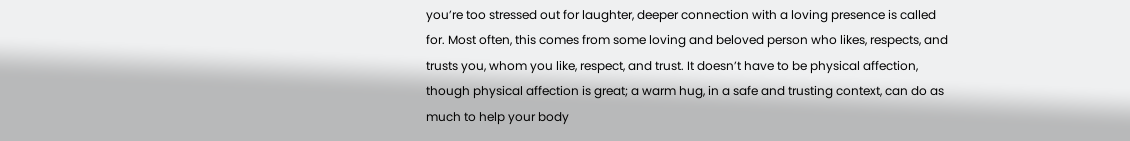you’re too stressed out for laughter, deeper connection with a loving presence is called for. Most often, this comes from some loving and beloved person who likes, respects, and trusts you, whom you like, respect, and trust. It doesn’t have to be physical affection, though physical affection is great; a warm hug, in a safe and trusting context, can do as much to help your body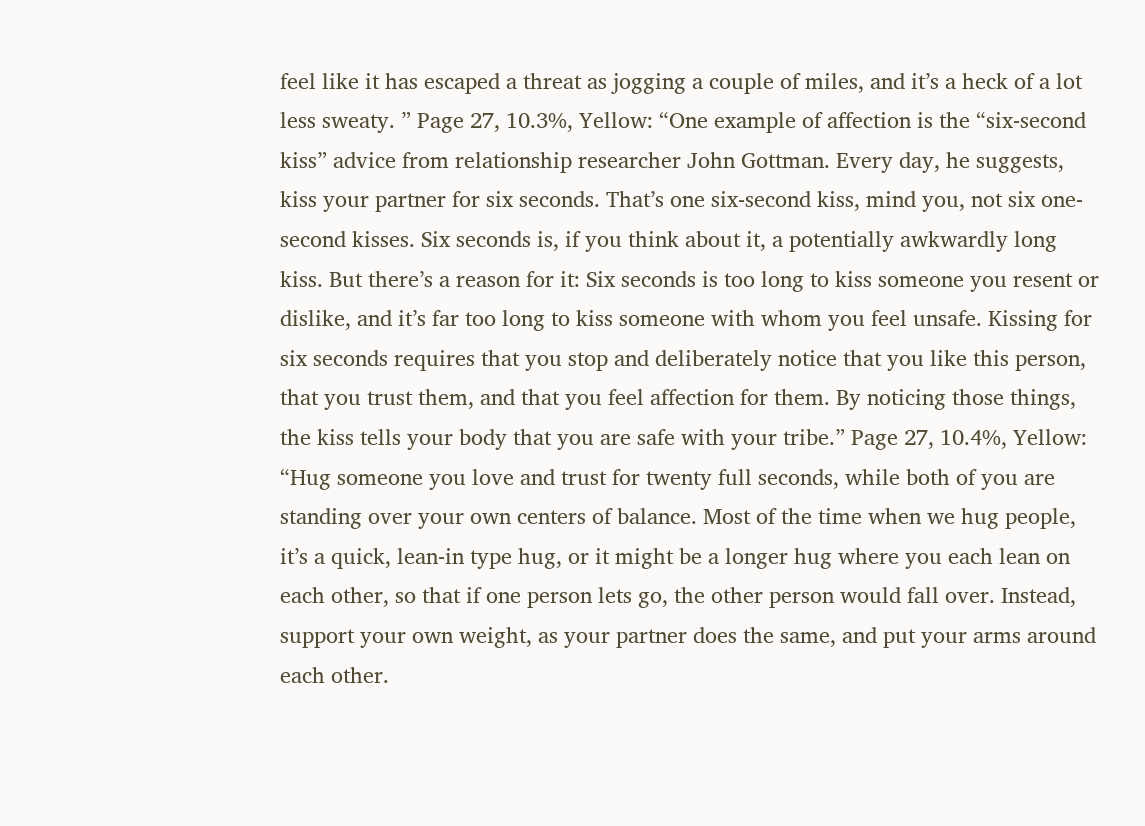feel like it has escaped a threat as jogging a couple of miles, and it’s a heck of a lot less sweaty. ” Page 27, 10.3%, Yellow: “One example of affection is the “six-second kiss” advice from relationship researcher John Gottman. Every day, he suggests, kiss your partner for six seconds. That’s one six-second kiss, mind you, not six one-second kisses. Six seconds is, if you think about it, a potentially awkwardly long kiss. But there’s a reason for it: Six seconds is too long to kiss someone you resent or dislike, and it’s far too long to kiss someone with whom you feel unsafe. Kissing for six seconds requires that you stop and deliberately notice that you like this person, that you trust them, and that you feel affection for them. By noticing those things, the kiss tells your body that you are safe with your tribe.” Page 27, 10.4%, Yellow: “Hug someone you love and trust for twenty full seconds, while both of you are standing over your own centers of balance. Most of the time when we hug people, it’s a quick, lean-in type hug, or it might be a longer hug where you each lean on each other, so that if one person lets go, the other person would fall over. Instead, support your own weight, as your partner does the same, and put your arms around each other.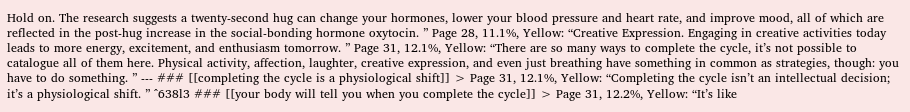Hold on. The research suggests a twenty-second hug can change your hormones, lower your blood pressure and heart rate, and improve mood, all of which are reflected in the post-hug increase in the social-bonding hormone oxytocin. ” Page 28, 11.1%, Yellow: “Creative Expression. Engaging in creative activities today leads to more energy, excitement, and enthusiasm tomorrow. ” Page 31, 12.1%, Yellow: “There are so many ways to complete the cycle, it’s not possible to catalogue all of them here. Physical activity, affection, laughter, creative expression, and even just breathing have something in common as strategies, though: you have to do something. ” --- ### [[completing the cycle is a physiological shift]] > Page 31, 12.1%, Yellow: “Completing the cycle isn’t an intellectual decision; it’s a physiological shift. ” ^638l3 ### [[your body will tell you when you complete the cycle]] > Page 31, 12.2%, Yellow: “It’s like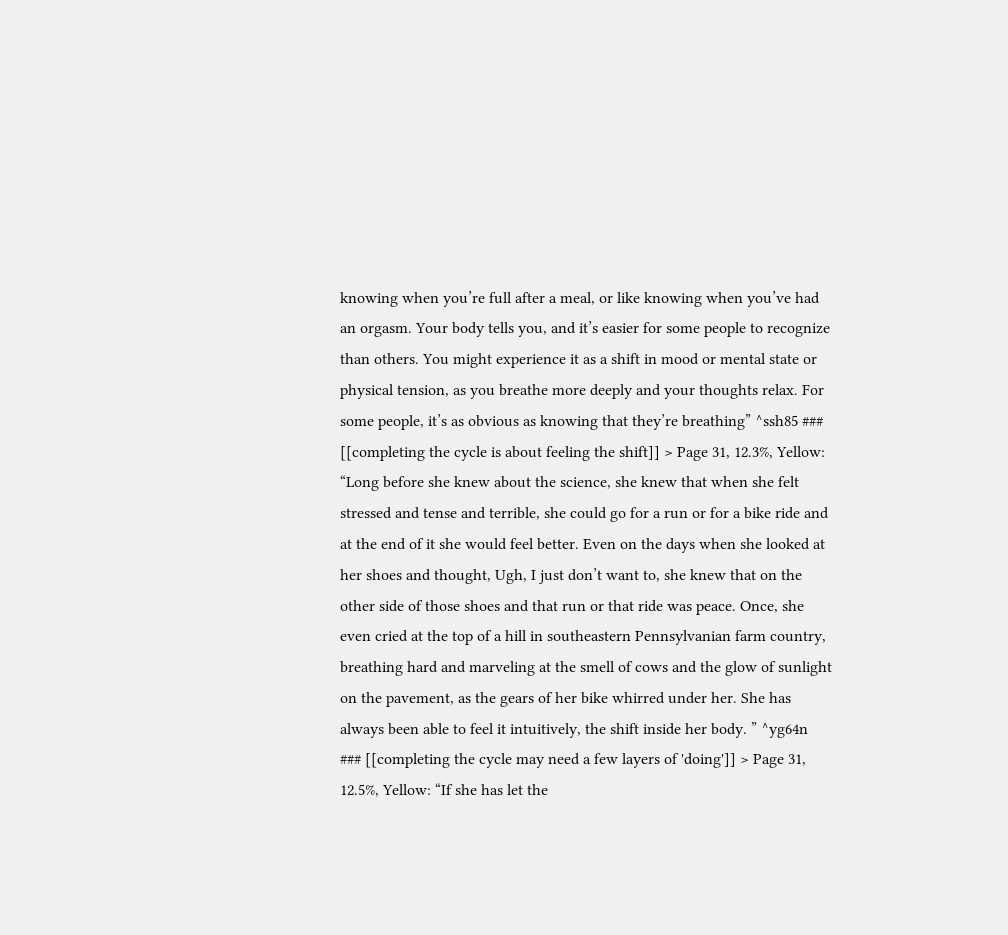knowing when you’re full after a meal, or like knowing when you’ve had an orgasm. Your body tells you, and it’s easier for some people to recognize than others. You might experience it as a shift in mood or mental state or physical tension, as you breathe more deeply and your thoughts relax. For some people, it’s as obvious as knowing that they’re breathing” ^ssh85 ### [[completing the cycle is about feeling the shift]] > Page 31, 12.3%, Yellow: “Long before she knew about the science, she knew that when she felt stressed and tense and terrible, she could go for a run or for a bike ride and at the end of it she would feel better. Even on the days when she looked at her shoes and thought, Ugh, I just don’t want to, she knew that on the other side of those shoes and that run or that ride was peace. Once, she even cried at the top of a hill in southeastern Pennsylvanian farm country, breathing hard and marveling at the smell of cows and the glow of sunlight on the pavement, as the gears of her bike whirred under her. She has always been able to feel it intuitively, the shift inside her body. ” ^yg64n ### [[completing the cycle may need a few layers of 'doing']] > Page 31, 12.5%, Yellow: “If she has let the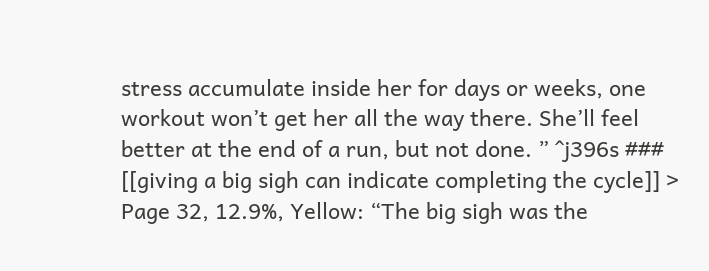stress accumulate inside her for days or weeks, one workout won’t get her all the way there. She’ll feel better at the end of a run, but not done. ” ^j396s ### [[giving a big sigh can indicate completing the cycle]] > Page 32, 12.9%, Yellow: “The big sigh was the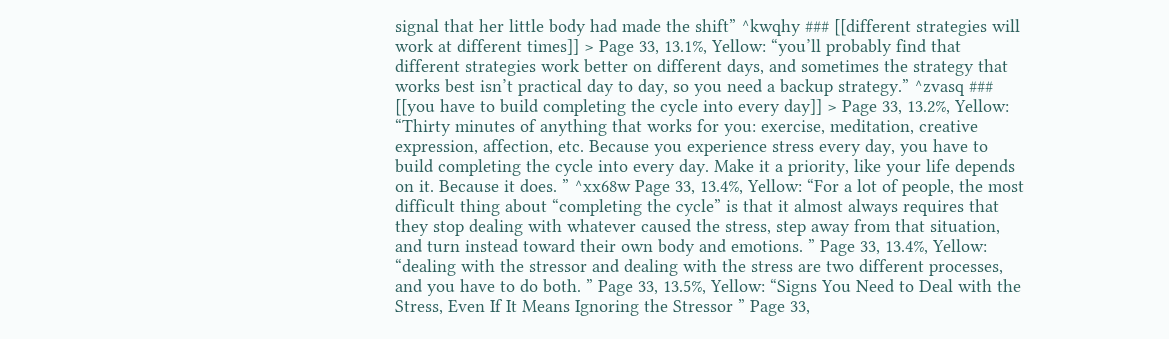signal that her little body had made the shift” ^kwqhy ### [[different strategies will work at different times]] > Page 33, 13.1%, Yellow: “you’ll probably find that different strategies work better on different days, and sometimes the strategy that works best isn’t practical day to day, so you need a backup strategy.” ^zvasq ### [[you have to build completing the cycle into every day]] > Page 33, 13.2%, Yellow: “Thirty minutes of anything that works for you: exercise, meditation, creative expression, affection, etc. Because you experience stress every day, you have to build completing the cycle into every day. Make it a priority, like your life depends on it. Because it does. ” ^xx68w Page 33, 13.4%, Yellow: “For a lot of people, the most difficult thing about “completing the cycle” is that it almost always requires that they stop dealing with whatever caused the stress, step away from that situation, and turn instead toward their own body and emotions. ” Page 33, 13.4%, Yellow: “dealing with the stressor and dealing with the stress are two different processes, and you have to do both. ” Page 33, 13.5%, Yellow: “Signs You Need to Deal with the Stress, Even If It Means Ignoring the Stressor ” Page 33,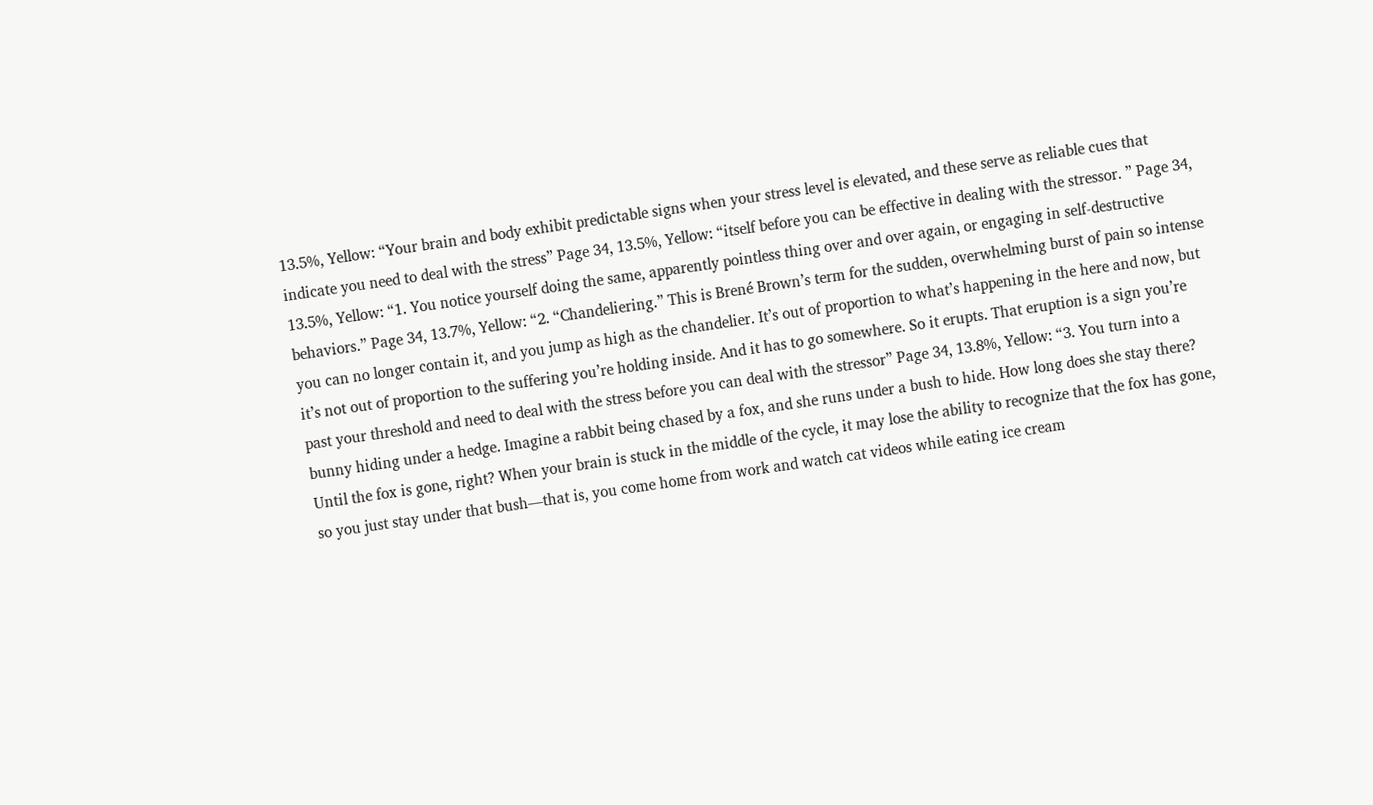13.5%, Yellow: “Your brain and body exhibit predictable signs when your stress level is elevated, and these serve as reliable cues that indicate you need to deal with the stress” Page 34, 13.5%, Yellow: “itself before you can be effective in dealing with the stressor. ” Page 34, 13.5%, Yellow: “1. You notice yourself doing the same, apparently pointless thing over and over again, or engaging in self-destructive behaviors.” Page 34, 13.7%, Yellow: “2. “Chandeliering.” This is Brené Brown’s term for the sudden, overwhelming burst of pain so intense you can no longer contain it, and you jump as high as the chandelier. It’s out of proportion to what’s happening in the here and now, but it’s not out of proportion to the suffering you’re holding inside. And it has to go somewhere. So it erupts. That eruption is a sign you’re past your threshold and need to deal with the stress before you can deal with the stressor” Page 34, 13.8%, Yellow: “3. You turn into a bunny hiding under a hedge. Imagine a rabbit being chased by a fox, and she runs under a bush to hide. How long does she stay there? Until the fox is gone, right? When your brain is stuck in the middle of the cycle, it may lose the ability to recognize that the fox has gone, so you just stay under that bush—that is, you come home from work and watch cat videos while eating ice cream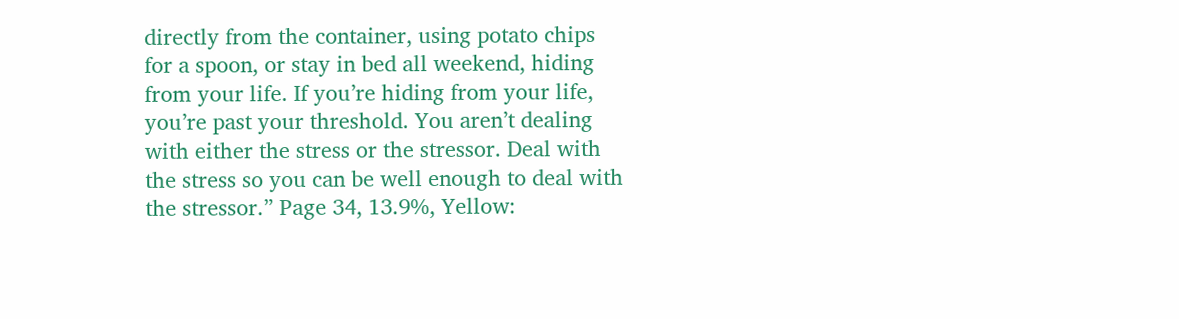directly from the container, using potato chips for a spoon, or stay in bed all weekend, hiding from your life. If you’re hiding from your life, you’re past your threshold. You aren’t dealing with either the stress or the stressor. Deal with the stress so you can be well enough to deal with the stressor.” Page 34, 13.9%, Yellow: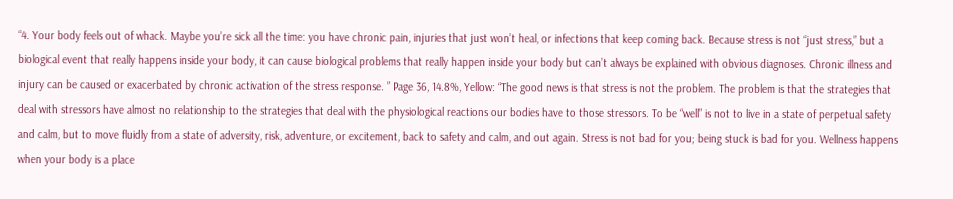“4. Your body feels out of whack. Maybe you’re sick all the time: you have chronic pain, injuries that just won’t heal, or infections that keep coming back. Because stress is not “just stress,” but a biological event that really happens inside your body, it can cause biological problems that really happen inside your body but can’t always be explained with obvious diagnoses. Chronic illness and injury can be caused or exacerbated by chronic activation of the stress response. ” Page 36, 14.8%, Yellow: “The good news is that stress is not the problem. The problem is that the strategies that deal with stressors have almost no relationship to the strategies that deal with the physiological reactions our bodies have to those stressors. To be “well” is not to live in a state of perpetual safety and calm, but to move fluidly from a state of adversity, risk, adventure, or excitement, back to safety and calm, and out again. Stress is not bad for you; being stuck is bad for you. Wellness happens when your body is a place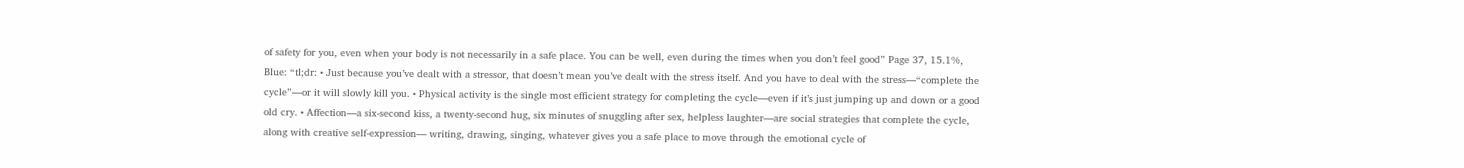of safety for you, even when your body is not necessarily in a safe place. You can be well, even during the times when you don’t feel good” Page 37, 15.1%, Blue: “tl;dr: • Just because you’ve dealt with a stressor, that doesn’t mean you’ve dealt with the stress itself. And you have to deal with the stress—“complete the cycle”—or it will slowly kill you. • Physical activity is the single most efficient strategy for completing the cycle—even if it’s just jumping up and down or a good old cry. • Affection—a six-second kiss, a twenty-second hug, six minutes of snuggling after sex, helpless laughter—are social strategies that complete the cycle, along with creative self-expression— writing, drawing, singing, whatever gives you a safe place to move through the emotional cycle of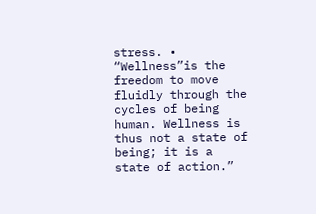stress. • “Wellness”is the freedom to move fluidly through the cycles of being human. Wellness is thus not a state of being; it is a state of action.”